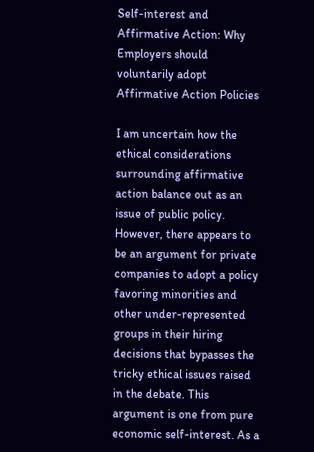Self-interest and Affirmative Action: Why Employers should voluntarily adopt Affirmative Action Policies

I am uncertain how the ethical considerations surrounding affirmative action balance out as an issue of public policy. However, there appears to be an argument for private companies to adopt a policy favoring minorities and other under-represented groups in their hiring decisions that bypasses the tricky ethical issues raised in the debate. This argument is one from pure economic self-interest. As a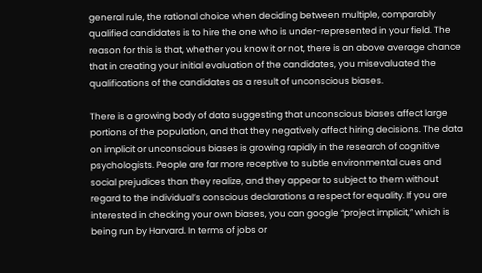general rule, the rational choice when deciding between multiple, comparably qualified candidates is to hire the one who is under-represented in your field. The reason for this is that, whether you know it or not, there is an above average chance that in creating your initial evaluation of the candidates, you misevaluated the qualifications of the candidates as a result of unconscious biases.

There is a growing body of data suggesting that unconscious biases affect large portions of the population, and that they negatively affect hiring decisions. The data on implicit or unconscious biases is growing rapidly in the research of cognitive psychologists. People are far more receptive to subtle environmental cues and social prejudices than they realize, and they appear to subject to them without regard to the individual’s conscious declarations a respect for equality. If you are interested in checking your own biases, you can google “project implicit,” which is being run by Harvard. In terms of jobs or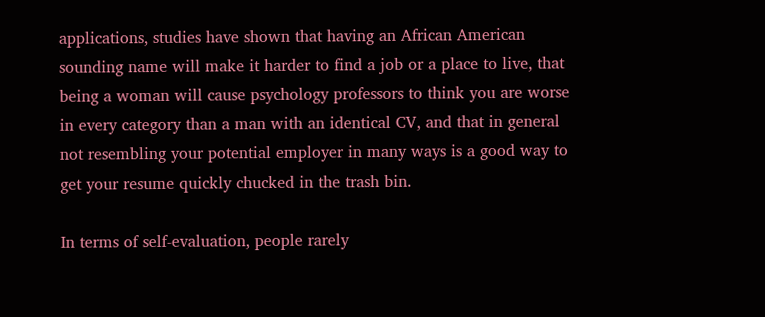applications, studies have shown that having an African American sounding name will make it harder to find a job or a place to live, that being a woman will cause psychology professors to think you are worse in every category than a man with an identical CV, and that in general not resembling your potential employer in many ways is a good way to get your resume quickly chucked in the trash bin.

In terms of self-evaluation, people rarely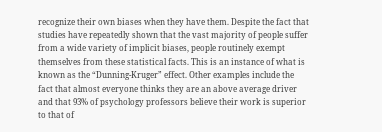recognize their own biases when they have them. Despite the fact that studies have repeatedly shown that the vast majority of people suffer from a wide variety of implicit biases, people routinely exempt themselves from these statistical facts. This is an instance of what is known as the “Dunning-Kruger” effect. Other examples include the fact that almost everyone thinks they are an above average driver and that 93% of psychology professors believe their work is superior to that of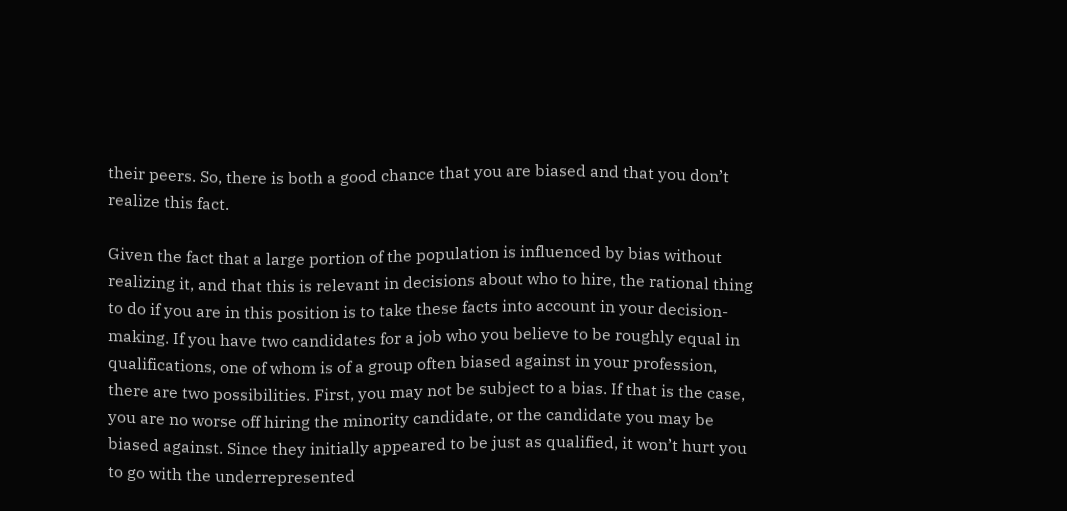their peers. So, there is both a good chance that you are biased and that you don’t realize this fact.

Given the fact that a large portion of the population is influenced by bias without realizing it, and that this is relevant in decisions about who to hire, the rational thing to do if you are in this position is to take these facts into account in your decision-making. If you have two candidates for a job who you believe to be roughly equal in qualifications, one of whom is of a group often biased against in your profession, there are two possibilities. First, you may not be subject to a bias. If that is the case, you are no worse off hiring the minority candidate, or the candidate you may be biased against. Since they initially appeared to be just as qualified, it won’t hurt you to go with the underrepresented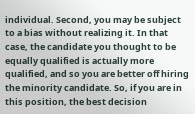individual. Second, you may be subject to a bias without realizing it. In that case, the candidate you thought to be equally qualified is actually more qualified, and so you are better off hiring the minority candidate. So, if you are in this position, the best decision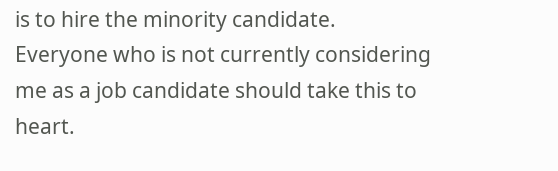is to hire the minority candidate. Everyone who is not currently considering me as a job candidate should take this to heart.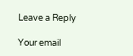Leave a Reply

Your email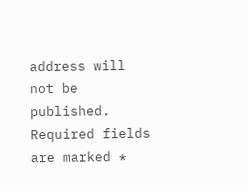address will not be published. Required fields are marked *